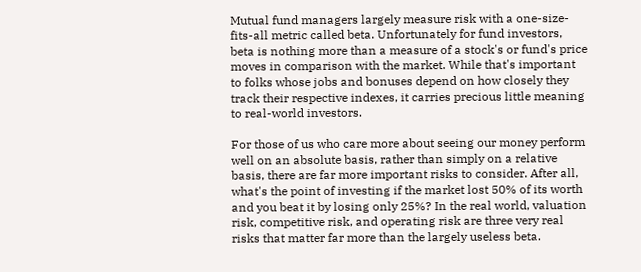Mutual fund managers largely measure risk with a one-size-fits-all metric called beta. Unfortunately for fund investors, beta is nothing more than a measure of a stock's or fund's price moves in comparison with the market. While that's important to folks whose jobs and bonuses depend on how closely they track their respective indexes, it carries precious little meaning to real-world investors.

For those of us who care more about seeing our money perform well on an absolute basis, rather than simply on a relative basis, there are far more important risks to consider. After all, what's the point of investing if the market lost 50% of its worth and you beat it by losing only 25%? In the real world, valuation risk, competitive risk, and operating risk are three very real risks that matter far more than the largely useless beta.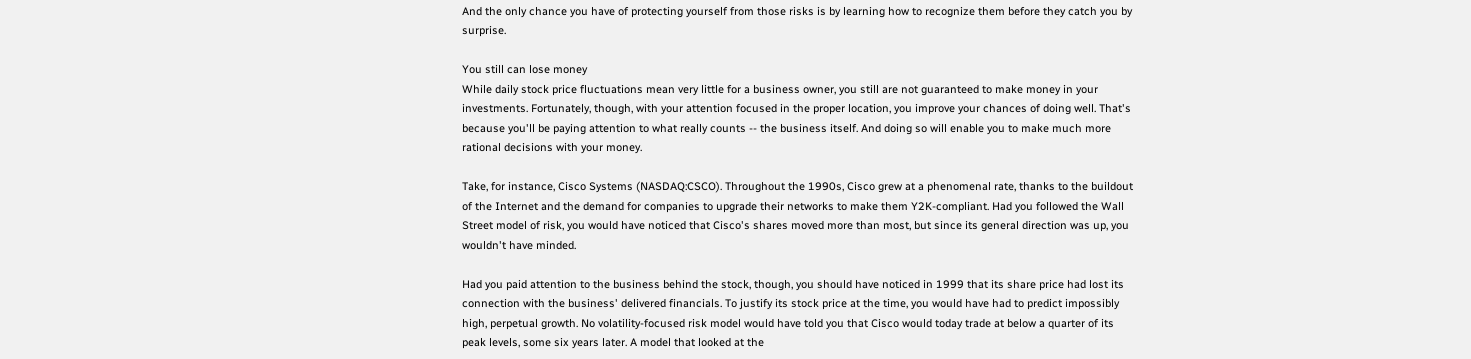And the only chance you have of protecting yourself from those risks is by learning how to recognize them before they catch you by surprise.

You still can lose money
While daily stock price fluctuations mean very little for a business owner, you still are not guaranteed to make money in your investments. Fortunately, though, with your attention focused in the proper location, you improve your chances of doing well. That's because you'll be paying attention to what really counts -- the business itself. And doing so will enable you to make much more rational decisions with your money.

Take, for instance, Cisco Systems (NASDAQ:CSCO). Throughout the 1990s, Cisco grew at a phenomenal rate, thanks to the buildout of the Internet and the demand for companies to upgrade their networks to make them Y2K-compliant. Had you followed the Wall Street model of risk, you would have noticed that Cisco's shares moved more than most, but since its general direction was up, you wouldn't have minded.

Had you paid attention to the business behind the stock, though, you should have noticed in 1999 that its share price had lost its connection with the business' delivered financials. To justify its stock price at the time, you would have had to predict impossibly high, perpetual growth. No volatility-focused risk model would have told you that Cisco would today trade at below a quarter of its peak levels, some six years later. A model that looked at the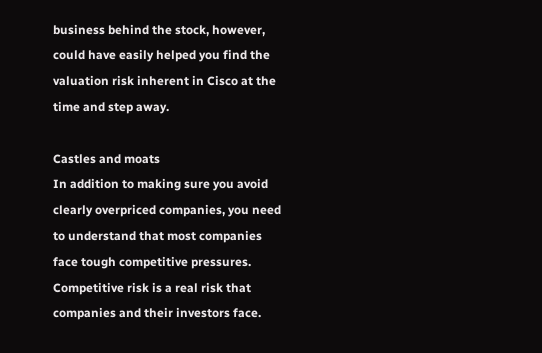business behind the stock, however, could have easily helped you find the valuation risk inherent in Cisco at the time and step away.

Castles and moats
In addition to making sure you avoid clearly overpriced companies, you need to understand that most companies face tough competitive pressures. Competitive risk is a real risk that companies and their investors face.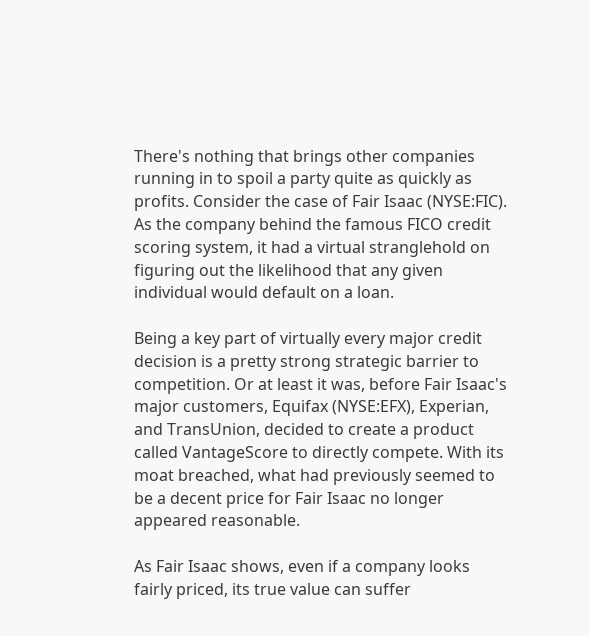There's nothing that brings other companies running in to spoil a party quite as quickly as profits. Consider the case of Fair Isaac (NYSE:FIC). As the company behind the famous FICO credit scoring system, it had a virtual stranglehold on figuring out the likelihood that any given individual would default on a loan.

Being a key part of virtually every major credit decision is a pretty strong strategic barrier to competition. Or at least it was, before Fair Isaac's major customers, Equifax (NYSE:EFX), Experian, and TransUnion, decided to create a product called VantageScore to directly compete. With its moat breached, what had previously seemed to be a decent price for Fair Isaac no longer appeared reasonable.

As Fair Isaac shows, even if a company looks fairly priced, its true value can suffer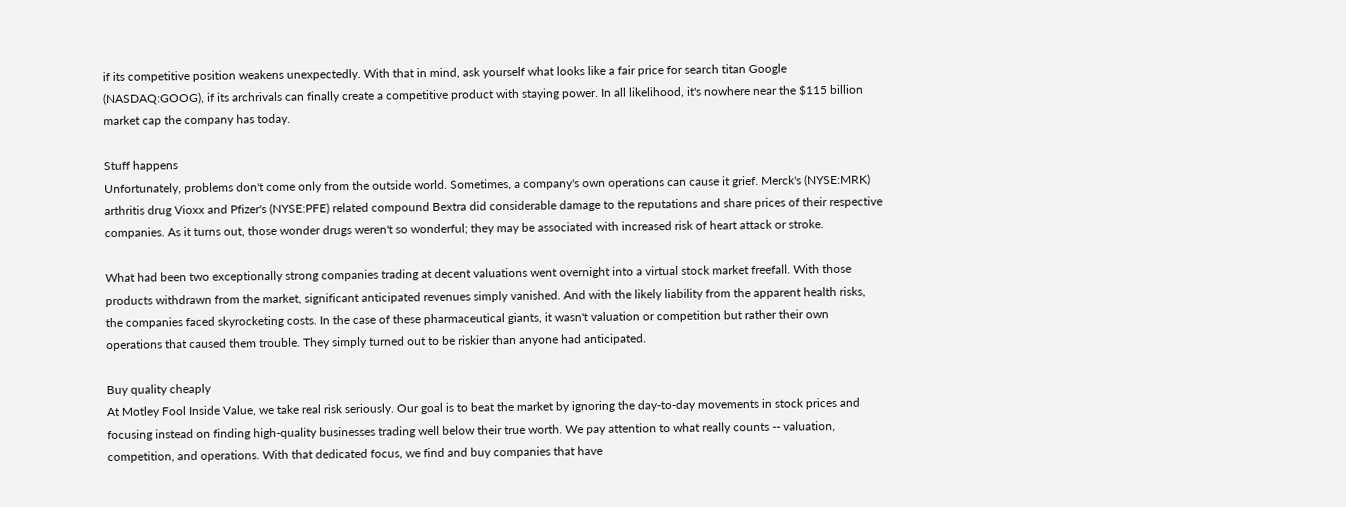if its competitive position weakens unexpectedly. With that in mind, ask yourself what looks like a fair price for search titan Google (NASDAQ:GOOG), if its archrivals can finally create a competitive product with staying power. In all likelihood, it's nowhere near the $115 billion market cap the company has today.

Stuff happens
Unfortunately, problems don't come only from the outside world. Sometimes, a company's own operations can cause it grief. Merck's (NYSE:MRK) arthritis drug Vioxx and Pfizer's (NYSE:PFE) related compound Bextra did considerable damage to the reputations and share prices of their respective companies. As it turns out, those wonder drugs weren't so wonderful; they may be associated with increased risk of heart attack or stroke.

What had been two exceptionally strong companies trading at decent valuations went overnight into a virtual stock market freefall. With those products withdrawn from the market, significant anticipated revenues simply vanished. And with the likely liability from the apparent health risks, the companies faced skyrocketing costs. In the case of these pharmaceutical giants, it wasn't valuation or competition but rather their own operations that caused them trouble. They simply turned out to be riskier than anyone had anticipated.

Buy quality cheaply
At Motley Fool Inside Value, we take real risk seriously. Our goal is to beat the market by ignoring the day-to-day movements in stock prices and focusing instead on finding high-quality businesses trading well below their true worth. We pay attention to what really counts -- valuation, competition, and operations. With that dedicated focus, we find and buy companies that have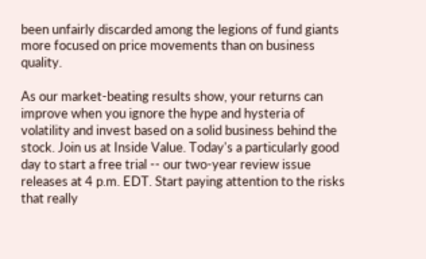been unfairly discarded among the legions of fund giants more focused on price movements than on business quality.

As our market-beating results show, your returns can improve when you ignore the hype and hysteria of volatility and invest based on a solid business behind the stock. Join us at Inside Value. Today's a particularly good day to start a free trial -- our two-year review issue releases at 4 p.m. EDT. Start paying attention to the risks that really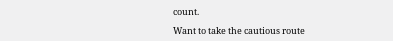count.

Want to take the cautious route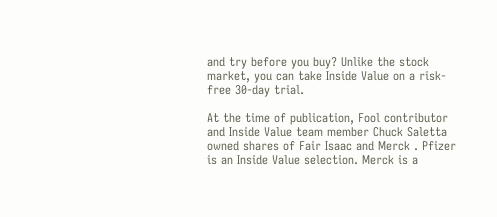and try before you buy? Unlike the stock market, you can take Inside Value on a risk-free 30-day trial.

At the time of publication, Fool contributor and Inside Value team member Chuck Saletta owned shares of Fair Isaac and Merck . Pfizer is an Inside Value selection. Merck is a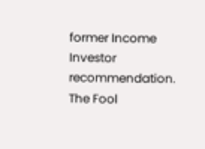former Income Investor recommendation. The Fool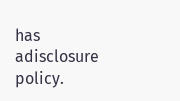has adisclosure policy.